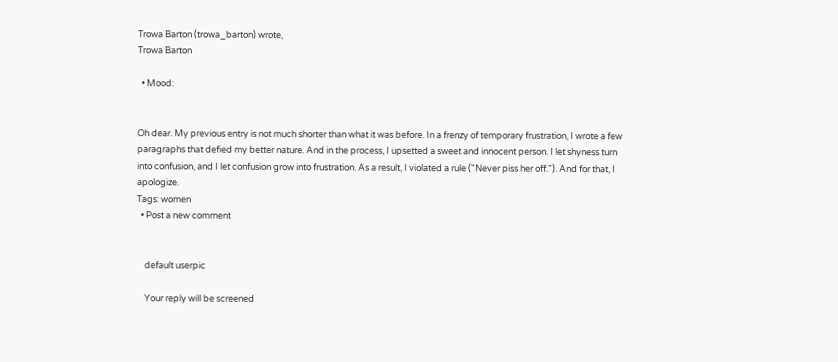Trowa Barton (trowa_barton) wrote,
Trowa Barton

  • Mood:


Oh dear. My previous entry is not much shorter than what it was before. In a frenzy of temporary frustration, I wrote a few paragraphs that defied my better nature. And in the process, I upsetted a sweet and innocent person. I let shyness turn into confusion, and I let confusion grow into frustration. As a result, I violated a rule ("Never piss her off."). And for that, I apologize.
Tags: women
  • Post a new comment


    default userpic

    Your reply will be screened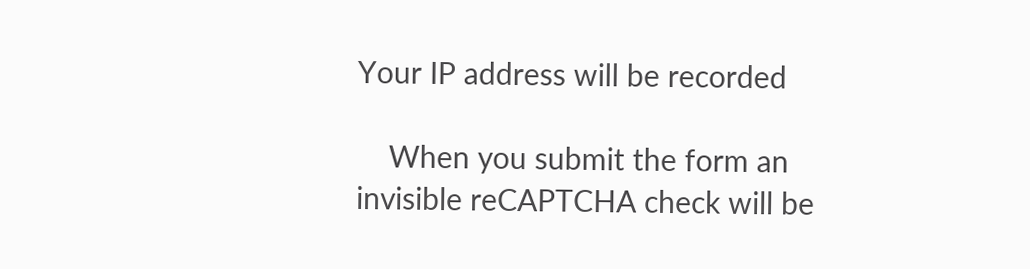Your IP address will be recorded

    When you submit the form an invisible reCAPTCHA check will be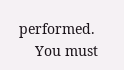performed.
    You must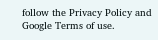follow the Privacy Policy and Google Terms of use.